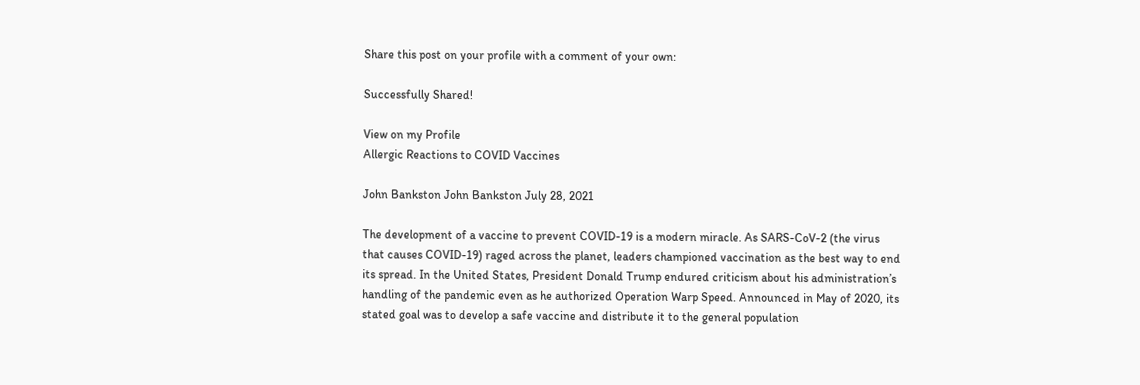Share this post on your profile with a comment of your own:

Successfully Shared!

View on my Profile
Allergic Reactions to COVID Vaccines

John Bankston John Bankston July 28, 2021

The development of a vaccine to prevent COVID-19 is a modern miracle. As SARS-CoV-2 (the virus that causes COVID-19) raged across the planet, leaders championed vaccination as the best way to end its spread. In the United States, President Donald Trump endured criticism about his administration’s handling of the pandemic even as he authorized Operation Warp Speed. Announced in May of 2020, its stated goal was to develop a safe vaccine and distribute it to the general population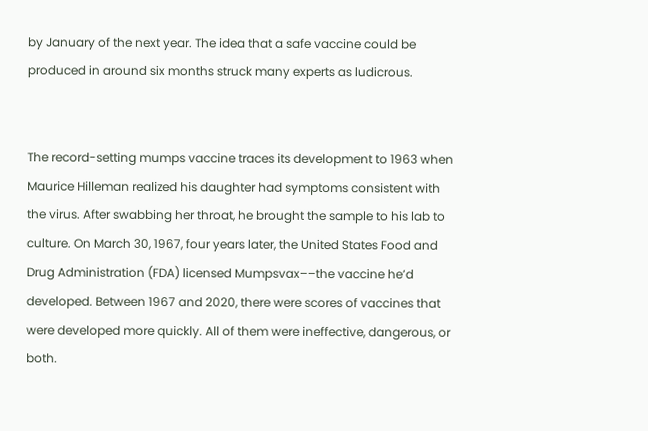by January of the next year. The idea that a safe vaccine could be produced in around six months struck many experts as ludicrous.


The record-setting mumps vaccine traces its development to 1963 when Maurice Hilleman realized his daughter had symptoms consistent with the virus. After swabbing her throat, he brought the sample to his lab to culture. On March 30, 1967, four years later, the United States Food and Drug Administration (FDA) licensed Mumpsvax––the vaccine he’d developed. Between 1967 and 2020, there were scores of vaccines that were developed more quickly. All of them were ineffective, dangerous, or both.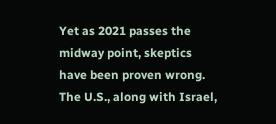Yet as 2021 passes the midway point, skeptics have been proven wrong. The U.S., along with Israel,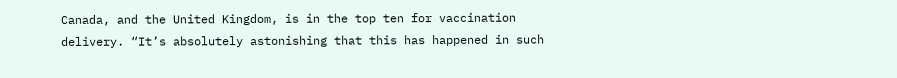Canada, and the United Kingdom, is in the top ten for vaccination delivery. “It’s absolutely astonishing that this has happened in such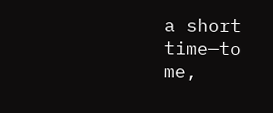a short time—to me,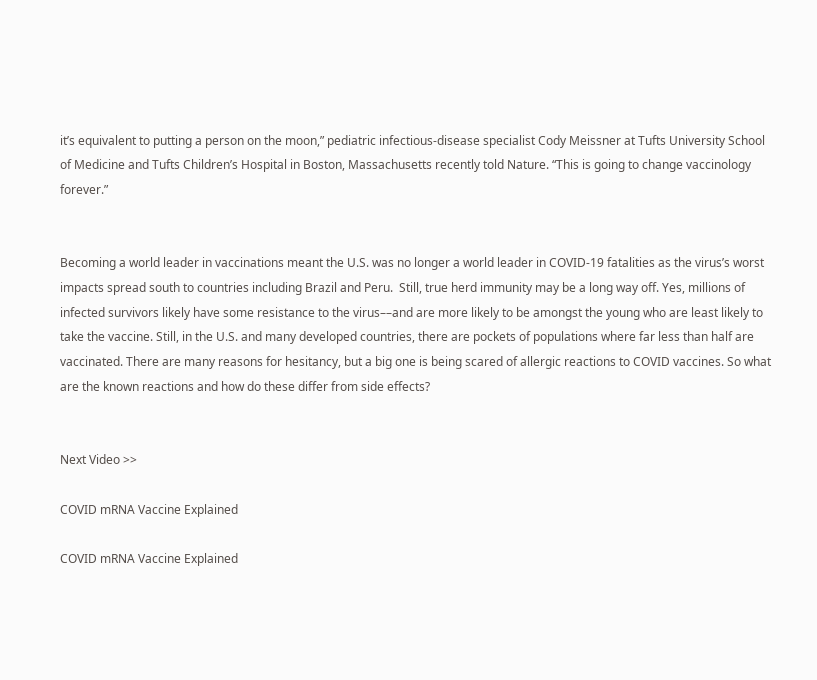it’s equivalent to putting a person on the moon,” pediatric infectious-disease specialist Cody Meissner at Tufts University School of Medicine and Tufts Children’s Hospital in Boston, Massachusetts recently told Nature. “This is going to change vaccinology forever.”


Becoming a world leader in vaccinations meant the U.S. was no longer a world leader in COVID-19 fatalities as the virus’s worst impacts spread south to countries including Brazil and Peru.  Still, true herd immunity may be a long way off. Yes, millions of infected survivors likely have some resistance to the virus––and are more likely to be amongst the young who are least likely to take the vaccine. Still, in the U.S. and many developed countries, there are pockets of populations where far less than half are vaccinated. There are many reasons for hesitancy, but a big one is being scared of allergic reactions to COVID vaccines. So what are the known reactions and how do these differ from side effects?


Next Video >>

COVID mRNA Vaccine Explained

COVID mRNA Vaccine Explained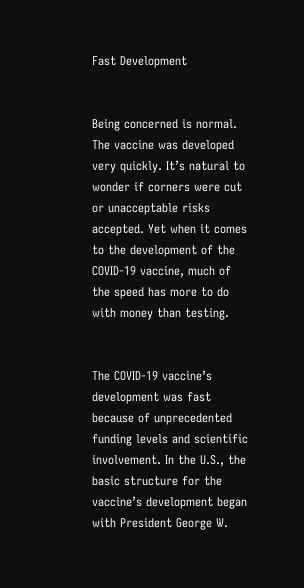Fast Development


Being concerned is normal. The vaccine was developed very quickly. It’s natural to wonder if corners were cut or unacceptable risks accepted. Yet when it comes to the development of the COVID-19 vaccine, much of the speed has more to do with money than testing.


The COVID-19 vaccine’s development was fast because of unprecedented funding levels and scientific involvement. In the U.S., the basic structure for the vaccine’s development began with President George W.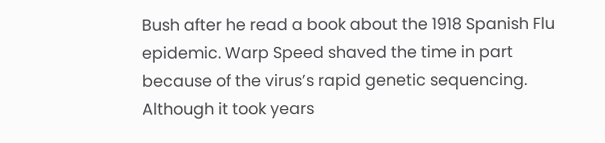Bush after he read a book about the 1918 Spanish Flu epidemic. Warp Speed shaved the time in part because of the virus’s rapid genetic sequencing. Although it took years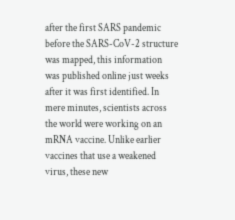after the first SARS pandemic before the SARS-CoV-2 structure was mapped, this information was published online just weeks after it was first identified. In mere minutes, scientists across the world were working on an mRNA vaccine. Unlike earlier vaccines that use a weakened virus, these new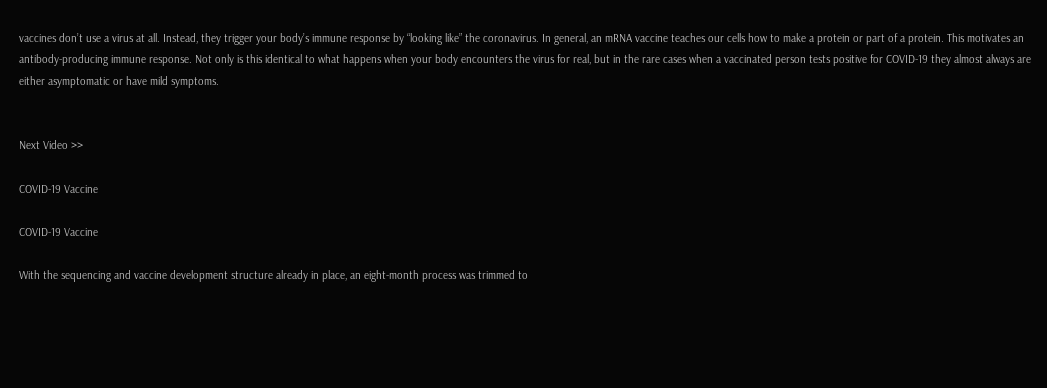vaccines don’t use a virus at all. Instead, they trigger your body’s immune response by “looking like” the coronavirus. In general, an mRNA vaccine teaches our cells how to make a protein or part of a protein. This motivates an antibody-producing immune response. Not only is this identical to what happens when your body encounters the virus for real, but in the rare cases when a vaccinated person tests positive for COVID-19 they almost always are either asymptomatic or have mild symptoms.


Next Video >>

COVID-19 Vaccine

COVID-19 Vaccine

With the sequencing and vaccine development structure already in place, an eight-month process was trimmed to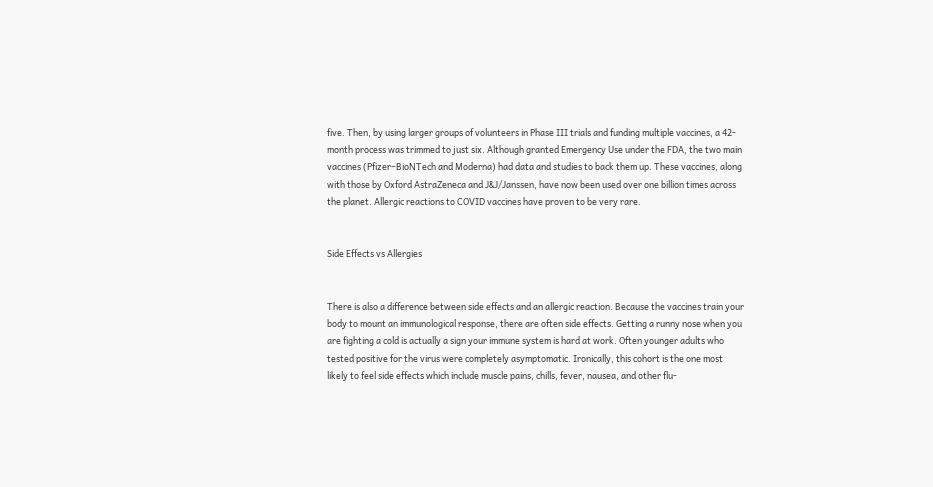five. Then, by using larger groups of volunteers in Phase III trials and funding multiple vaccines, a 42-month process was trimmed to just six. Although granted Emergency Use under the FDA, the two main vaccines (Pfizer–BioNTech and Moderna) had data and studies to back them up. These vaccines, along with those by Oxford AstraZeneca and J&J/Janssen, have now been used over one billion times across the planet. Allergic reactions to COVID vaccines have proven to be very rare.


Side Effects vs Allergies


There is also a difference between side effects and an allergic reaction. Because the vaccines train your body to mount an immunological response, there are often side effects. Getting a runny nose when you are fighting a cold is actually a sign your immune system is hard at work. Often younger adults who tested positive for the virus were completely asymptomatic. Ironically, this cohort is the one most likely to feel side effects which include muscle pains, chills, fever, nausea, and other flu-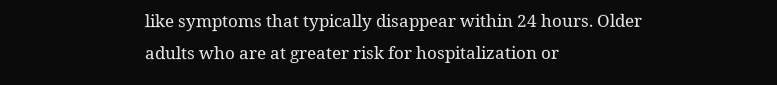like symptoms that typically disappear within 24 hours. Older adults who are at greater risk for hospitalization or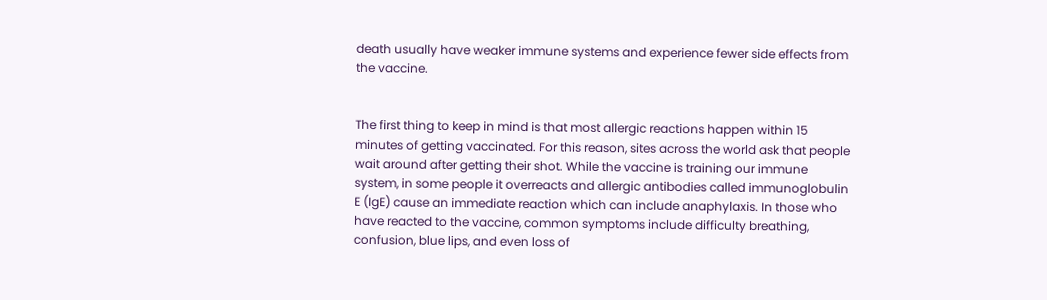death usually have weaker immune systems and experience fewer side effects from the vaccine.


The first thing to keep in mind is that most allergic reactions happen within 15 minutes of getting vaccinated. For this reason, sites across the world ask that people wait around after getting their shot. While the vaccine is training our immune system, in some people it overreacts and allergic antibodies called immunoglobulin E (IgE) cause an immediate reaction which can include anaphylaxis. In those who have reacted to the vaccine, common symptoms include difficulty breathing, confusion, blue lips, and even loss of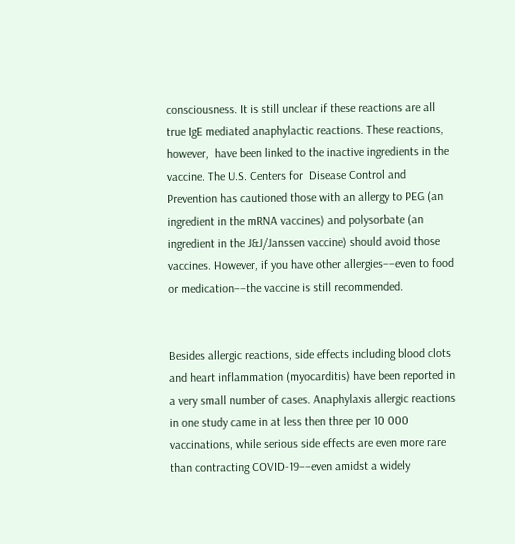consciousness. It is still unclear if these reactions are all true IgE mediated anaphylactic reactions. These reactions, however,  have been linked to the inactive ingredients in the vaccine. The U.S. Centers for  Disease Control and Prevention has cautioned those with an allergy to PEG (an ingredient in the mRNA vaccines) and polysorbate (an ingredient in the J&J/Janssen vaccine) should avoid those vaccines. However, if you have other allergies––even to food or medication––the vaccine is still recommended.


Besides allergic reactions, side effects including blood clots and heart inflammation (myocarditis) have been reported in a very small number of cases. Anaphylaxis allergic reactions in one study came in at less then three per 10 000 vaccinations, while serious side effects are even more rare than contracting COVID-19––even amidst a widely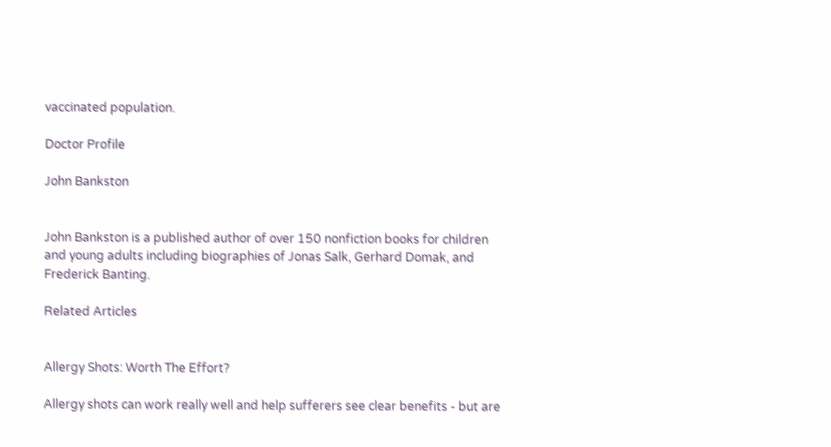vaccinated population.

Doctor Profile

John Bankston


John Bankston is a published author of over 150 nonfiction books for children and young adults including biographies of Jonas Salk, Gerhard Domak, and Frederick Banting.

Related Articles


Allergy Shots: Worth The Effort?

Allergy shots can work really well and help sufferers see clear benefits - but are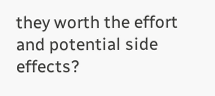they worth the effort and potential side effects?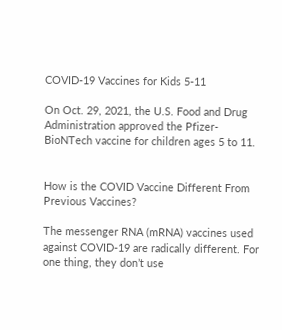COVID-19 Vaccines for Kids 5-11

On Oct. 29, 2021, the U.S. Food and Drug Administration approved the Pfizer-BioNTech vaccine for children ages 5 to 11.


How is the COVID Vaccine Different From Previous Vaccines?

The messenger RNA (mRNA) vaccines used against COVID-19 are radically different. For one thing, they don’t use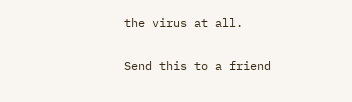the virus at all.

Send this to a friend